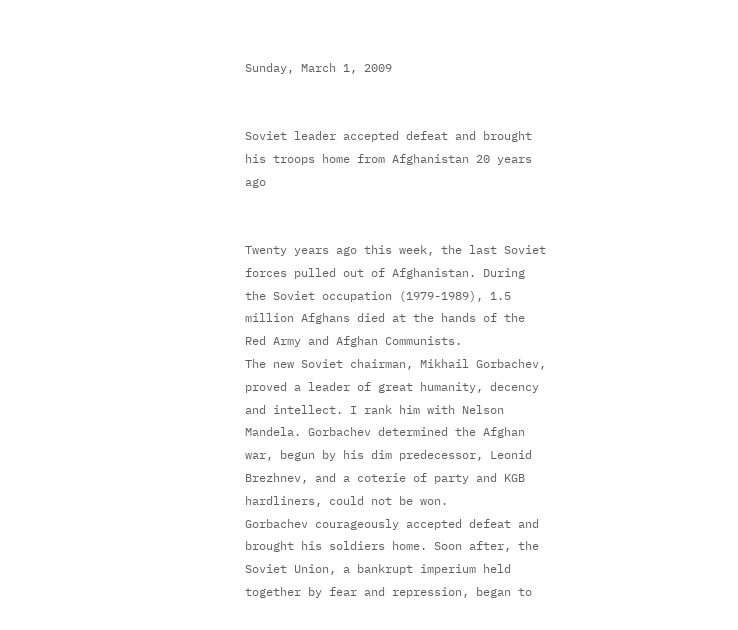Sunday, March 1, 2009


Soviet leader accepted defeat and brought his troops home from Afghanistan 20 years ago


Twenty years ago this week, the last Soviet forces pulled out of Afghanistan. During the Soviet occupation (1979-1989), 1.5 million Afghans died at the hands of the Red Army and Afghan Communists.
The new Soviet chairman, Mikhail Gorbachev, proved a leader of great humanity, decency and intellect. I rank him with Nelson Mandela. Gorbachev determined the Afghan war, begun by his dim predecessor, Leonid Brezhnev, and a coterie of party and KGB hardliners, could not be won.
Gorbachev courageously accepted defeat and brought his soldiers home. Soon after, the Soviet Union, a bankrupt imperium held together by fear and repression, began to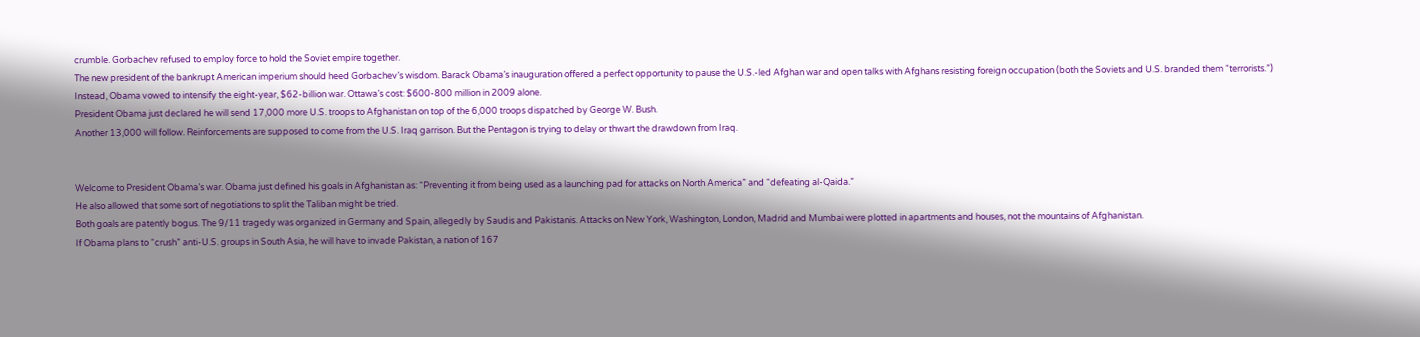crumble. Gorbachev refused to employ force to hold the Soviet empire together.
The new president of the bankrupt American imperium should heed Gorbachev’s wisdom. Barack Obama’s inauguration offered a perfect opportunity to pause the U.S.-led Afghan war and open talks with Afghans resisting foreign occupation (both the Soviets and U.S. branded them “terrorists.”)
Instead, Obama vowed to intensify the eight-year, $62-billion war. Ottawa’s cost: $600-800 million in 2009 alone.
President Obama just declared he will send 17,000 more U.S. troops to Afghanistan on top of the 6,000 troops dispatched by George W. Bush.
Another 13,000 will follow. Reinforcements are supposed to come from the U.S. Iraq garrison. But the Pentagon is trying to delay or thwart the drawdown from Iraq.


Welcome to President Obama’s war. Obama just defined his goals in Afghanistan as: “Preventing it from being used as a launching pad for attacks on North America” and “defeating al-Qaida.”
He also allowed that some sort of negotiations to split the Taliban might be tried.
Both goals are patently bogus. The 9/11 tragedy was organized in Germany and Spain, allegedly by Saudis and Pakistanis. Attacks on New York, Washington, London, Madrid and Mumbai were plotted in apartments and houses, not the mountains of Afghanistan.
If Obama plans to “crush” anti-U.S. groups in South Asia, he will have to invade Pakistan, a nation of 167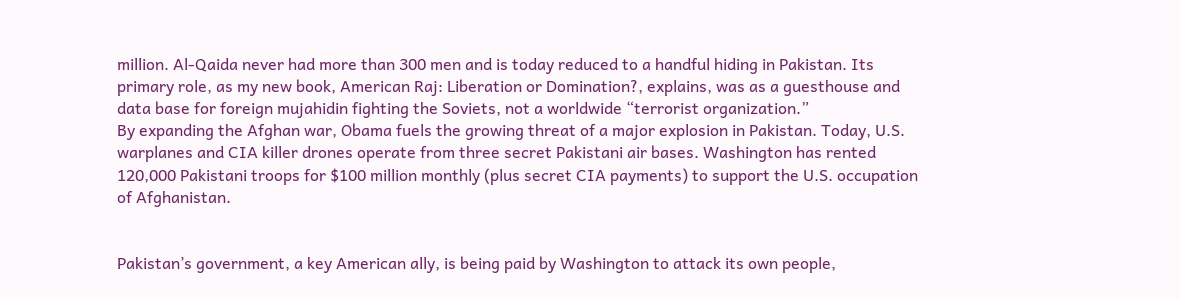million. Al-Qaida never had more than 300 men and is today reduced to a handful hiding in Pakistan. Its primary role, as my new book, American Raj: Liberation or Domination?, explains, was as a guesthouse and data base for foreign mujahidin fighting the Soviets, not a worldwide “terrorist organization.”
By expanding the Afghan war, Obama fuels the growing threat of a major explosion in Pakistan. Today, U.S. warplanes and CIA killer drones operate from three secret Pakistani air bases. Washington has rented 120,000 Pakistani troops for $100 million monthly (plus secret CIA payments) to support the U.S. occupation of Afghanistan.


Pakistan’s government, a key American ally, is being paid by Washington to attack its own people,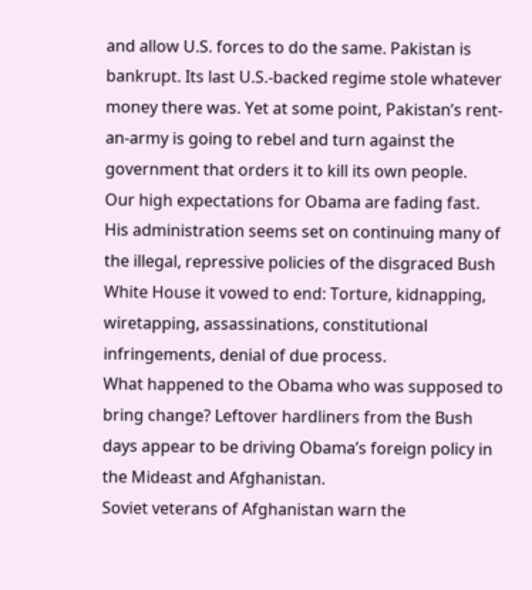and allow U.S. forces to do the same. Pakistan is bankrupt. Its last U.S.-backed regime stole whatever money there was. Yet at some point, Pakistan’s rent-an-army is going to rebel and turn against the government that orders it to kill its own people.
Our high expectations for Obama are fading fast. His administration seems set on continuing many of the illegal, repressive policies of the disgraced Bush White House it vowed to end: Torture, kidnapping, wiretapping, assassinations, constitutional infringements, denial of due process.
What happened to the Obama who was supposed to bring change? Leftover hardliners from the Bush days appear to be driving Obama’s foreign policy in the Mideast and Afghanistan.
Soviet veterans of Afghanistan warn the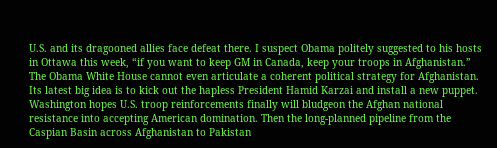U.S. and its dragooned allies face defeat there. I suspect Obama politely suggested to his hosts in Ottawa this week, “if you want to keep GM in Canada, keep your troops in Afghanistan.”
The Obama White House cannot even articulate a coherent political strategy for Afghanistan. Its latest big idea is to kick out the hapless President Hamid Karzai and install a new puppet.
Washington hopes U.S. troop reinforcements finally will bludgeon the Afghan national resistance into accepting American domination. Then the long-planned pipeline from the Caspian Basin across Afghanistan to Pakistan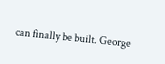can finally be built. George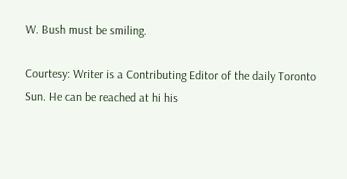W. Bush must be smiling.

Courtesy: Writer is a Contributing Editor of the daily Toronto Sun. He can be reached at hi his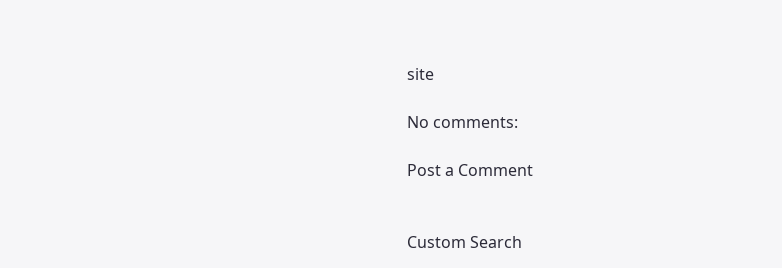site

No comments:

Post a Comment


Custom Search